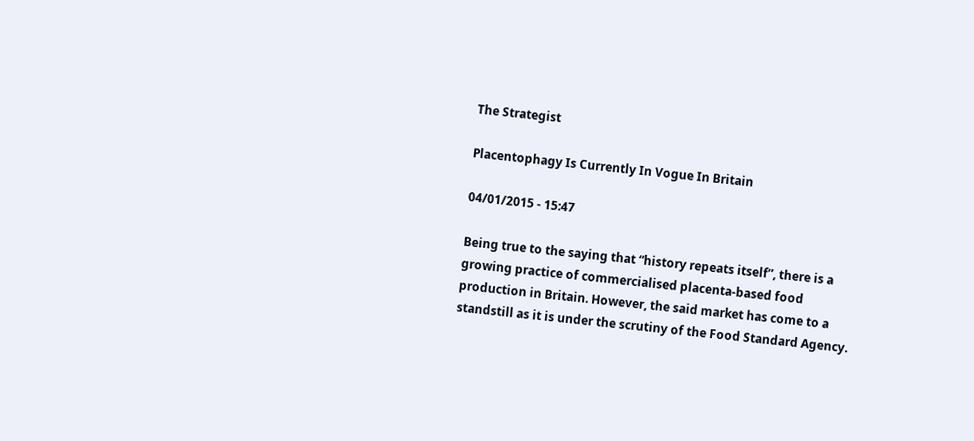The Strategist

Placentophagy Is Currently In Vogue In Britain

04/01/2015 - 15:47

Being true to the saying that “history repeats itself”, there is a growing practice of commercialised placenta-based food production in Britain. However, the said market has come to a standstill as it is under the scrutiny of the Food Standard Agency.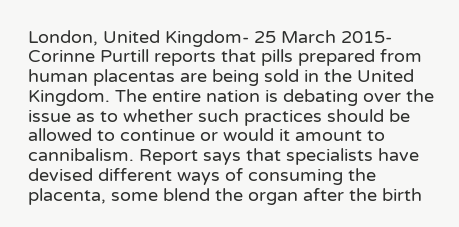London, United Kingdom- 25 March 2015- Corinne Purtill reports that pills prepared from human placentas are being sold in the United Kingdom. The entire nation is debating over the issue as to whether such practices should be allowed to continue or would it amount to cannibalism. Report says that specialists have devised different ways of consuming the placenta, some blend the organ after the birth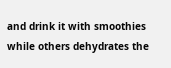and drink it with smoothies while others dehydrates the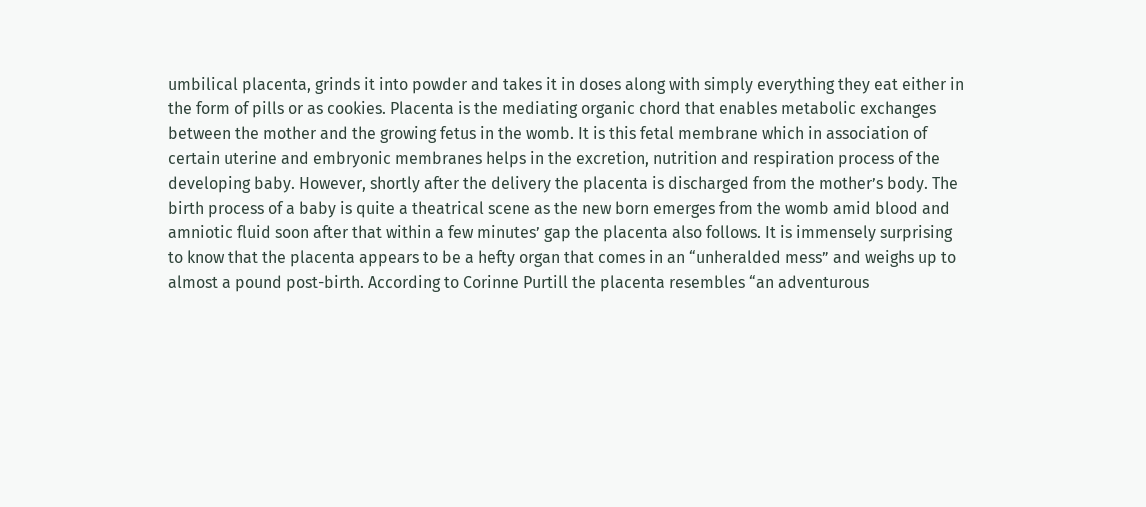umbilical placenta, grinds it into powder and takes it in doses along with simply everything they eat either in the form of pills or as cookies. Placenta is the mediating organic chord that enables metabolic exchanges between the mother and the growing fetus in the womb. It is this fetal membrane which in association of certain uterine and embryonic membranes helps in the excretion, nutrition and respiration process of the developing baby. However, shortly after the delivery the placenta is discharged from the mother’s body. The birth process of a baby is quite a theatrical scene as the new born emerges from the womb amid blood and amniotic fluid soon after that within a few minutes’ gap the placenta also follows. It is immensely surprising to know that the placenta appears to be a hefty organ that comes in an “unheralded mess” and weighs up to almost a pound post-birth. According to Corinne Purtill the placenta resembles “an adventurous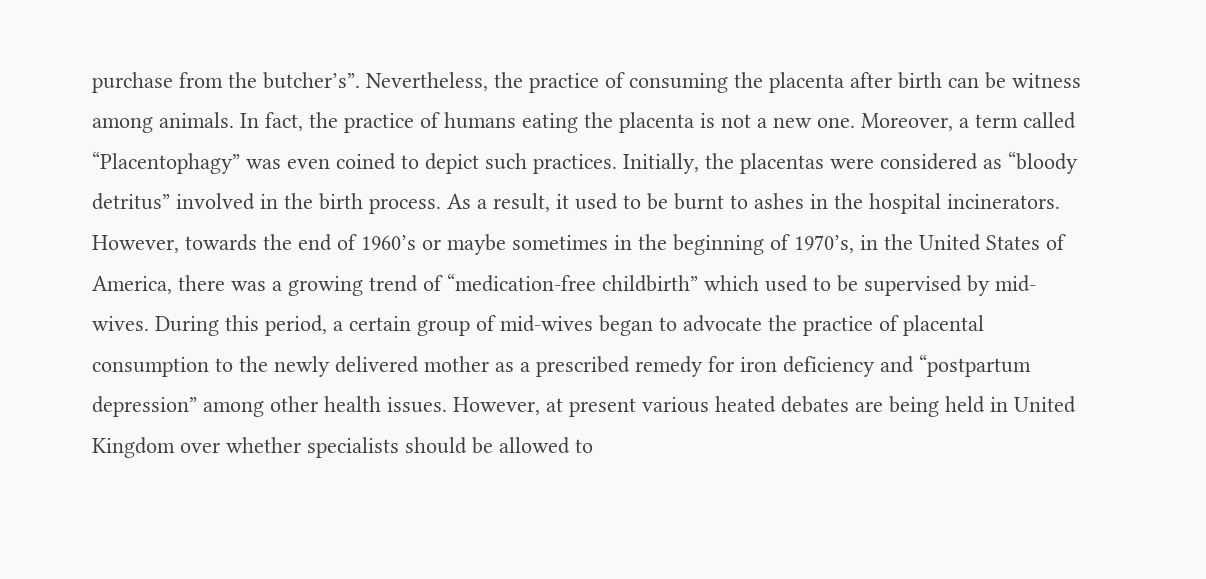purchase from the butcher’s”. Nevertheless, the practice of consuming the placenta after birth can be witness among animals. In fact, the practice of humans eating the placenta is not a new one. Moreover, a term called “Placentophagy” was even coined to depict such practices. Initially, the placentas were considered as “bloody detritus” involved in the birth process. As a result, it used to be burnt to ashes in the hospital incinerators. However, towards the end of 1960’s or maybe sometimes in the beginning of 1970’s, in the United States of America, there was a growing trend of “medication-free childbirth” which used to be supervised by mid-wives. During this period, a certain group of mid-wives began to advocate the practice of placental consumption to the newly delivered mother as a prescribed remedy for iron deficiency and “postpartum depression” among other health issues. However, at present various heated debates are being held in United Kingdom over whether specialists should be allowed to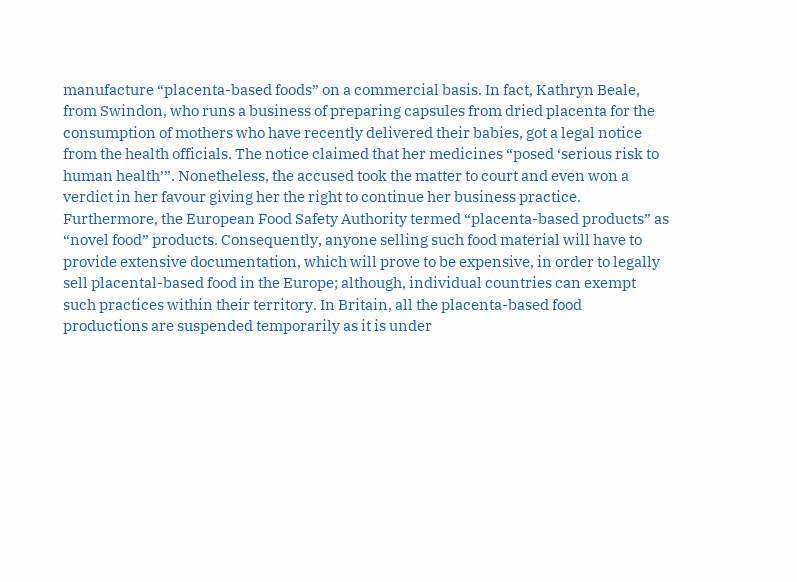manufacture “placenta-based foods” on a commercial basis. In fact, Kathryn Beale, from Swindon, who runs a business of preparing capsules from dried placenta for the consumption of mothers who have recently delivered their babies, got a legal notice from the health officials. The notice claimed that her medicines “posed ‘serious risk to human health’”. Nonetheless, the accused took the matter to court and even won a verdict in her favour giving her the right to continue her business practice. Furthermore, the European Food Safety Authority termed “placenta-based products” as “novel food” products. Consequently, anyone selling such food material will have to provide extensive documentation, which will prove to be expensive, in order to legally sell placental-based food in the Europe; although, individual countries can exempt such practices within their territory. In Britain, all the placenta-based food productions are suspended temporarily as it is under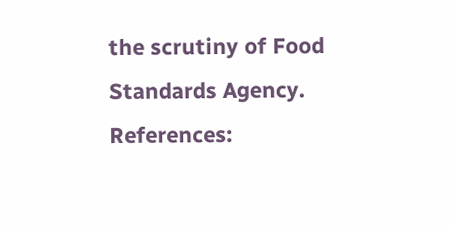the scrutiny of Food Standards Agency. References: